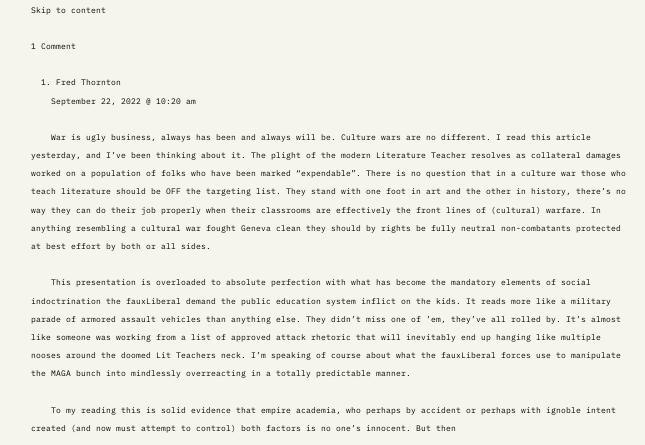Skip to content

1 Comment

  1. Fred Thornton
    September 22, 2022 @ 10:20 am

    War is ugly business, always has been and always will be. Culture wars are no different. I read this article yesterday, and I’ve been thinking about it. The plight of the modern Literature Teacher resolves as collateral damages worked on a population of folks who have been marked “expendable”. There is no question that in a culture war those who teach literature should be OFF the targeting list. They stand with one foot in art and the other in history, there’s no way they can do their job properly when their classrooms are effectively the front lines of (cultural) warfare. In anything resembling a cultural war fought Geneva clean they should by rights be fully neutral non-combatants protected at best effort by both or all sides.

    This presentation is overloaded to absolute perfection with what has become the mandatory elements of social indoctrination the fauxLiberal demand the public education system inflict on the kids. It reads more like a military parade of armored assault vehicles than anything else. They didn’t miss one of ’em, they’ve all rolled by. It’s almost like someone was working from a list of approved attack rhetoric that will inevitably end up hanging like multiple nooses around the doomed Lit Teachers neck. I’m speaking of course about what the fauxLiberal forces use to manipulate the MAGA bunch into mindlessly overreacting in a totally predictable manner.

    To my reading this is solid evidence that empire academia, who perhaps by accident or perhaps with ignoble intent created (and now must attempt to control) both factors is no one’s innocent. But then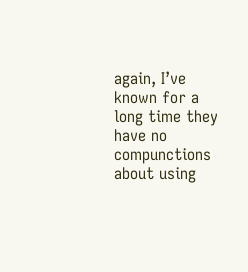again, I’ve known for a long time they have no compunctions about using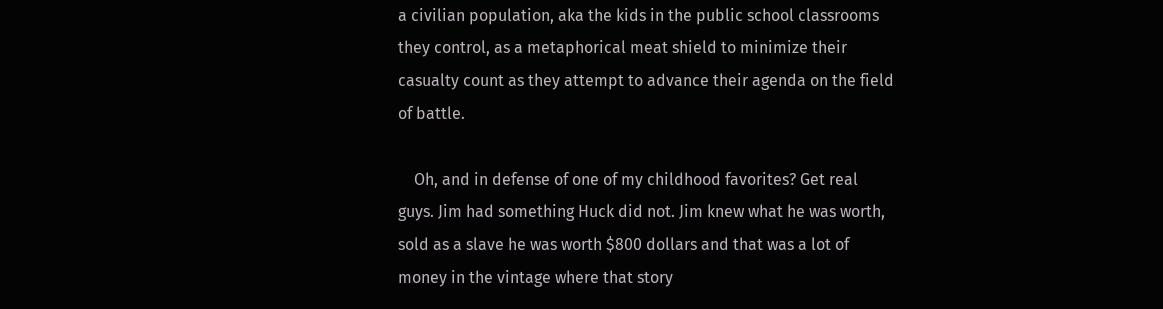a civilian population, aka the kids in the public school classrooms they control, as a metaphorical meat shield to minimize their casualty count as they attempt to advance their agenda on the field of battle.

    Oh, and in defense of one of my childhood favorites? Get real guys. Jim had something Huck did not. Jim knew what he was worth, sold as a slave he was worth $800 dollars and that was a lot of money in the vintage where that story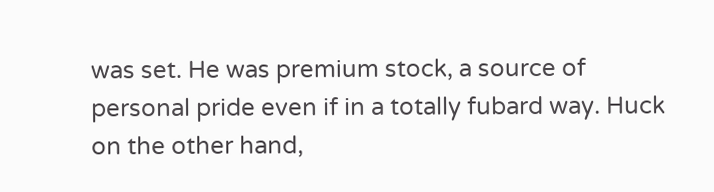was set. He was premium stock, a source of personal pride even if in a totally fubard way. Huck on the other hand,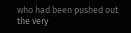who had been pushed out the very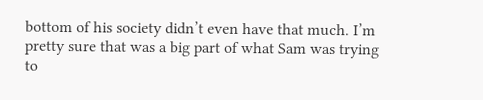bottom of his society didn’t even have that much. I’m pretty sure that was a big part of what Sam was trying to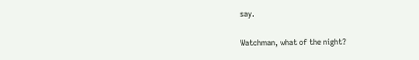say.

Watchman, what of the night?